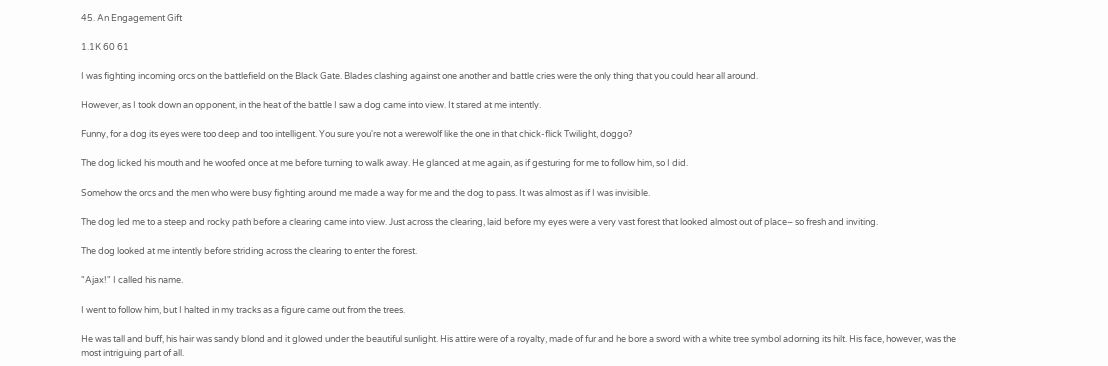45. An Engagement Gift

1.1K 60 61

I was fighting incoming orcs on the battlefield on the Black Gate. Blades clashing against one another and battle cries were the only thing that you could hear all around.

However, as I took down an opponent, in the heat of the battle I saw a dog came into view. It stared at me intently.

Funny, for a dog its eyes were too deep and too intelligent. You sure you're not a werewolf like the one in that chick-flick Twilight, doggo?

The dog licked his mouth and he woofed once at me before turning to walk away. He glanced at me again, as if gesturing for me to follow him, so I did.

Somehow the orcs and the men who were busy fighting around me made a way for me and the dog to pass. It was almost as if I was invisible.

The dog led me to a steep and rocky path before a clearing came into view. Just across the clearing, laid before my eyes were a very vast forest that looked almost out of place– so fresh and inviting.

The dog looked at me intently before striding across the clearing to enter the forest.

"Ajax!" I called his name.

I went to follow him, but I halted in my tracks as a figure came out from the trees.

He was tall and buff, his hair was sandy blond and it glowed under the beautiful sunlight. His attire were of a royalty, made of fur and he bore a sword with a white tree symbol adorning its hilt. His face, however, was the most intriguing part of all.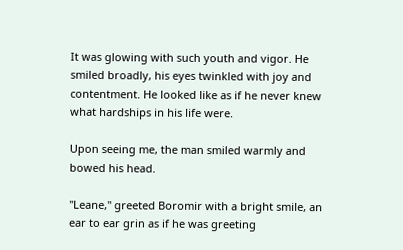It was glowing with such youth and vigor. He smiled broadly, his eyes twinkled with joy and contentment. He looked like as if he never knew what hardships in his life were.

Upon seeing me, the man smiled warmly and bowed his head.

"Leane," greeted Boromir with a bright smile, an ear to ear grin as if he was greeting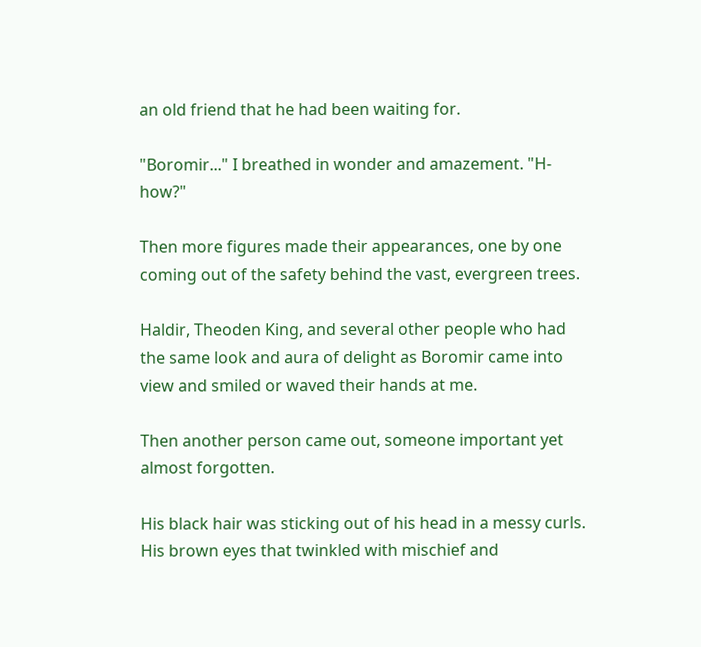an old friend that he had been waiting for.

"Boromir..." I breathed in wonder and amazement. "H-how?"

Then more figures made their appearances, one by one coming out of the safety behind the vast, evergreen trees.

Haldir, Theoden King, and several other people who had the same look and aura of delight as Boromir came into view and smiled or waved their hands at me.

Then another person came out, someone important yet almost forgotten.

His black hair was sticking out of his head in a messy curls. His brown eyes that twinkled with mischief and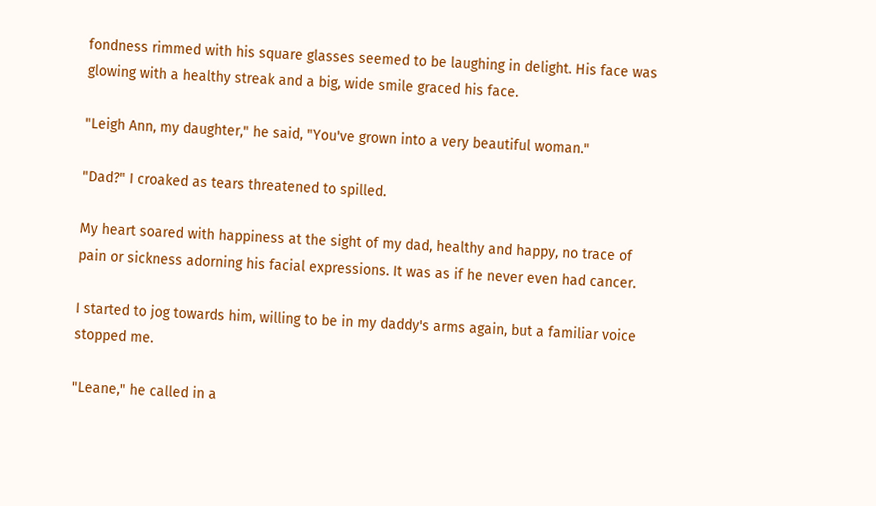fondness rimmed with his square glasses seemed to be laughing in delight. His face was glowing with a healthy streak and a big, wide smile graced his face.

"Leigh Ann, my daughter," he said, "You've grown into a very beautiful woman."

"Dad?" I croaked as tears threatened to spilled.

My heart soared with happiness at the sight of my dad, healthy and happy, no trace of pain or sickness adorning his facial expressions. It was as if he never even had cancer.

I started to jog towards him, willing to be in my daddy's arms again, but a familiar voice stopped me.

"Leane," he called in a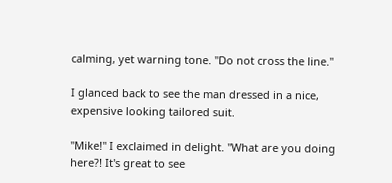calming, yet warning tone. "Do not cross the line."

I glanced back to see the man dressed in a nice, expensive looking tailored suit.

"Mike!" I exclaimed in delight. "What are you doing here?! It's great to see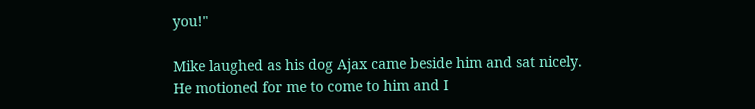you!"

Mike laughed as his dog Ajax came beside him and sat nicely. He motioned for me to come to him and I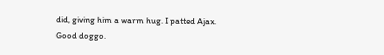did, giving him a warm hug. I patted Ajax. Good doggo.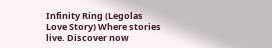Infinity Ring (Legolas Love Story) Where stories live. Discover now